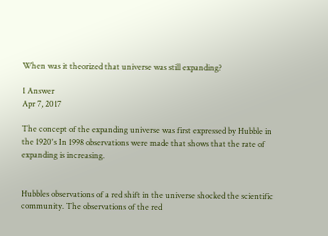When was it theorized that universe was still expanding?

1 Answer
Apr 7, 2017

The concept of the expanding universe was first expressed by Hubble in the 1920's In 1998 observations were made that shows that the rate of expanding is increasing.


Hubbles observations of a red shift in the universe shocked the scientific community. The observations of the red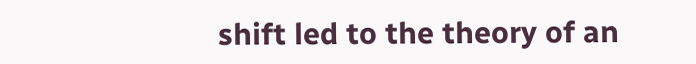shift led to the theory of an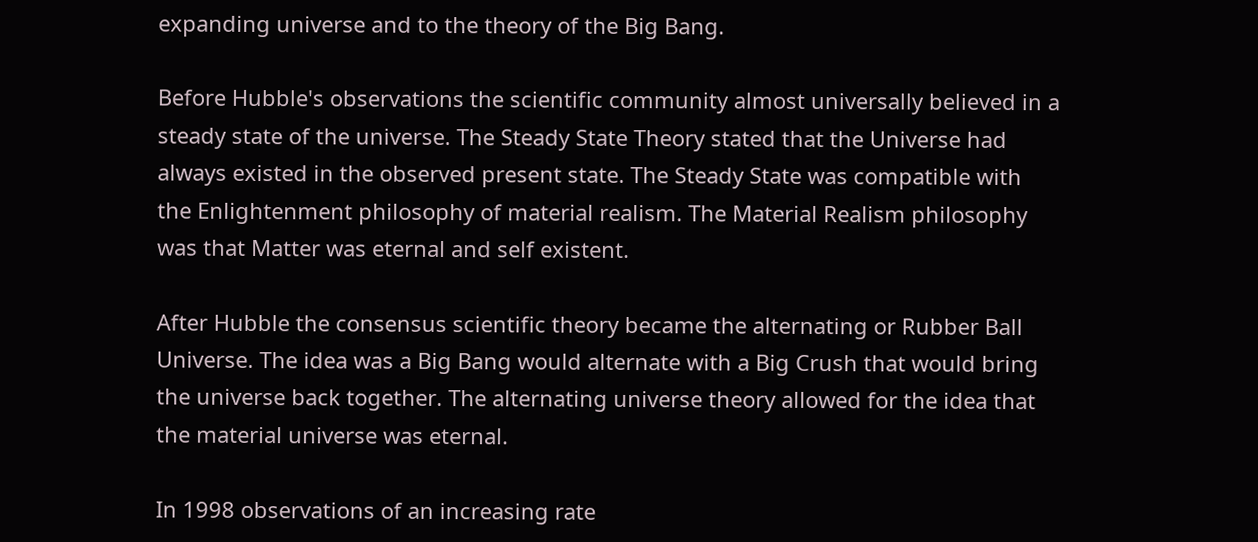expanding universe and to the theory of the Big Bang.

Before Hubble's observations the scientific community almost universally believed in a steady state of the universe. The Steady State Theory stated that the Universe had always existed in the observed present state. The Steady State was compatible with the Enlightenment philosophy of material realism. The Material Realism philosophy was that Matter was eternal and self existent.

After Hubble the consensus scientific theory became the alternating or Rubber Ball Universe. The idea was a Big Bang would alternate with a Big Crush that would bring the universe back together. The alternating universe theory allowed for the idea that the material universe was eternal.

In 1998 observations of an increasing rate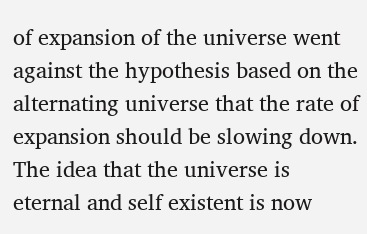of expansion of the universe went against the hypothesis based on the alternating universe that the rate of expansion should be slowing down. The idea that the universe is eternal and self existent is now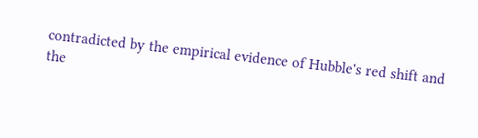contradicted by the empirical evidence of Hubble's red shift and the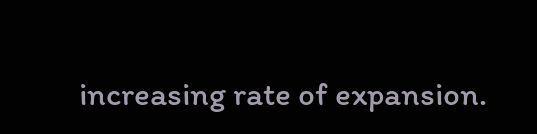increasing rate of expansion.